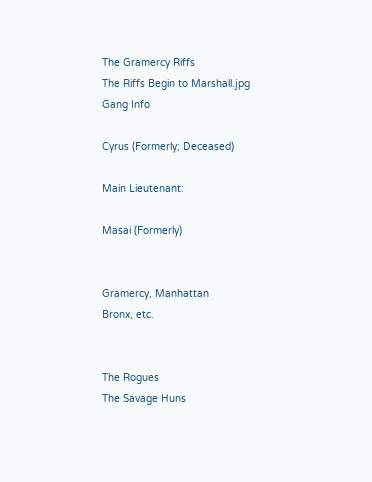The Gramercy Riffs
The Riffs Begin to Marshall.jpg
Gang Info

Cyrus (Formerly; Deceased)

Main Lieutenant:

Masai (Formerly)


Gramercy, Manhattan
Bronx, etc.


The Rogues
The Savage Huns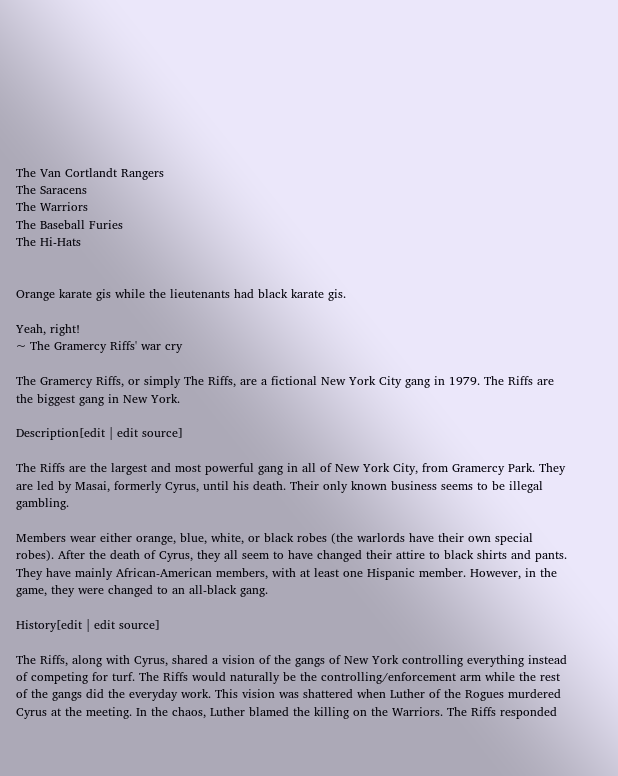The Van Cortlandt Rangers
The Saracens
The Warriors
The Baseball Furies
The Hi-Hats


Orange karate gis while the lieutenants had black karate gis.

Yeah, right!
~ The Gramercy Riffs' war cry

The Gramercy Riffs, or simply The Riffs, are a fictional New York City gang in 1979. The Riffs are the biggest gang in New York.

Description[edit | edit source]

The Riffs are the largest and most powerful gang in all of New York City, from Gramercy Park. They are led by Masai, formerly Cyrus, until his death. Their only known business seems to be illegal gambling.

Members wear either orange, blue, white, or black robes (the warlords have their own special robes). After the death of Cyrus, they all seem to have changed their attire to black shirts and pants. They have mainly African-American members, with at least one Hispanic member. However, in the game, they were changed to an all-black gang.

History[edit | edit source]

The Riffs, along with Cyrus, shared a vision of the gangs of New York controlling everything instead of competing for turf. The Riffs would naturally be the controlling/enforcement arm while the rest of the gangs did the everyday work. This vision was shattered when Luther of the Rogues murdered Cyrus at the meeting. In the chaos, Luther blamed the killing on the Warriors. The Riffs responded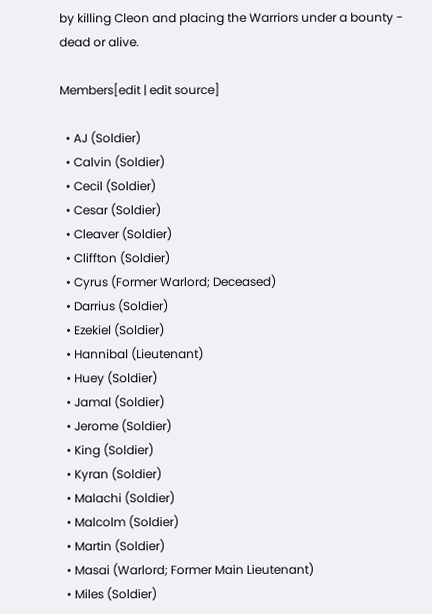by killing Cleon and placing the Warriors under a bounty - dead or alive.

Members[edit | edit source]

  • AJ (Soldier)
  • Calvin (Soldier)
  • Cecil (Soldier)
  • Cesar (Soldier)
  • Cleaver (Soldier)
  • Cliffton (Soldier)
  • Cyrus (Former Warlord; Deceased)
  • Darrius (Soldier)
  • Ezekiel (Soldier)
  • Hannibal (Lieutenant)
  • Huey (Soldier)
  • Jamal (Soldier)
  • Jerome (Soldier)
  • King (Soldier)
  • Kyran (Soldier)
  • Malachi (Soldier)
  • Malcolm (Soldier)
  • Martin (Soldier)
  • Masai (Warlord; Former Main Lieutenant)
  • Miles (Soldier)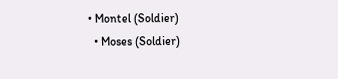• Montel (Soldier)
  • Moses (Soldier)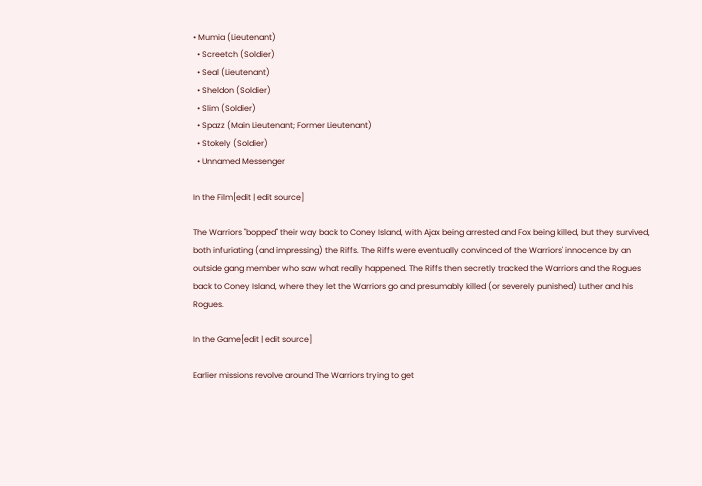• Mumia (Lieutenant)
  • Screetch (Soldier)
  • Seal (Lieutenant)
  • Sheldon (Soldier)
  • Slim (Soldier)
  • Spazz (Main Lieutenant; Former Lieutenant)
  • Stokely (Soldier)
  • Unnamed Messenger

In the Film[edit | edit source]

The Warriors "bopped" their way back to Coney Island, with Ajax being arrested and Fox being killed, but they survived, both infuriating (and impressing) the Riffs. The Riffs were eventually convinced of the Warriors' innocence by an outside gang member who saw what really happened. The Riffs then secretly tracked the Warriors and the Rogues back to Coney Island, where they let the Warriors go and presumably killed (or severely punished) Luther and his Rogues.

In the Game[edit | edit source]

Earlier missions revolve around The Warriors trying to get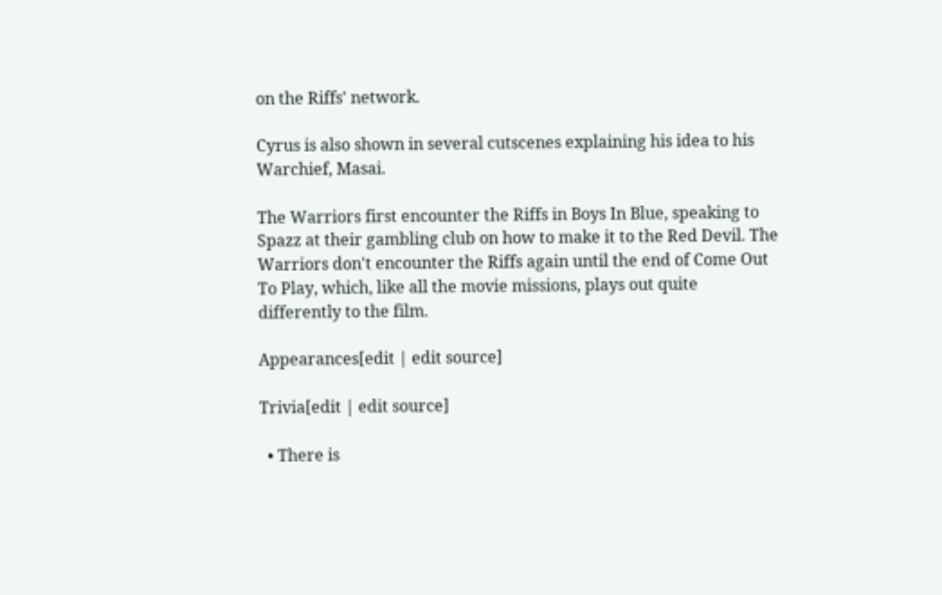on the Riffs' network.

Cyrus is also shown in several cutscenes explaining his idea to his Warchief, Masai.

The Warriors first encounter the Riffs in Boys In Blue, speaking to Spazz at their gambling club on how to make it to the Red Devil. The Warriors don't encounter the Riffs again until the end of Come Out To Play, which, like all the movie missions, plays out quite differently to the film.

Appearances[edit | edit source]

Trivia[edit | edit source]

  • There is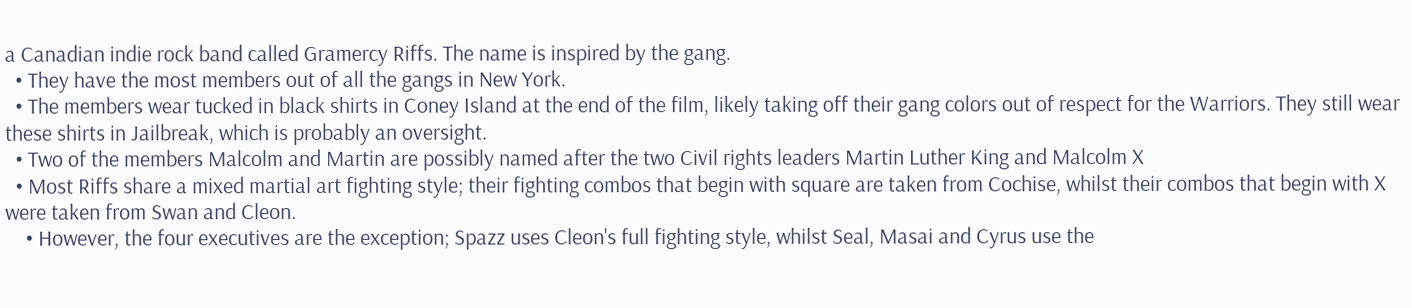a Canadian indie rock band called Gramercy Riffs. The name is inspired by the gang.
  • They have the most members out of all the gangs in New York.
  • The members wear tucked in black shirts in Coney Island at the end of the film, likely taking off their gang colors out of respect for the Warriors. They still wear these shirts in Jailbreak, which is probably an oversight.
  • Two of the members Malcolm and Martin are possibly named after the two Civil rights leaders Martin Luther King and Malcolm X
  • Most Riffs share a mixed martial art fighting style; their fighting combos that begin with square are taken from Cochise, whilst their combos that begin with X were taken from Swan and Cleon.
    • However, the four executives are the exception; Spazz uses Cleon's full fighting style, whilst Seal, Masai and Cyrus use the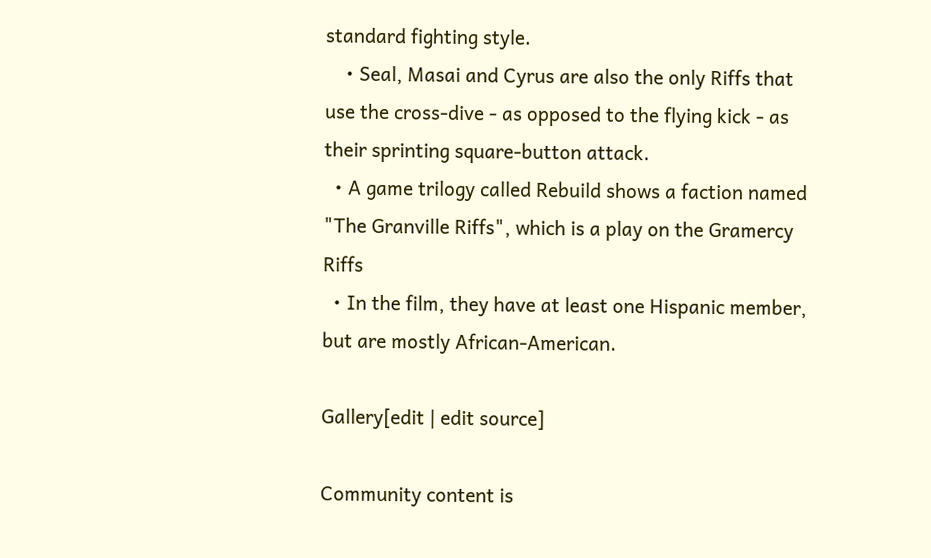standard fighting style.
    • Seal, Masai and Cyrus are also the only Riffs that use the cross-dive - as opposed to the flying kick - as their sprinting square-button attack.
  • A game trilogy called Rebuild shows a faction named "The Granville Riffs", which is a play on the Gramercy Riffs
  • In the film, they have at least one Hispanic member, but are mostly African-American.

Gallery[edit | edit source]

Community content is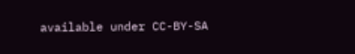available under CC-BY-SA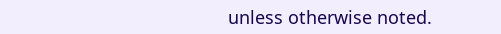unless otherwise noted.